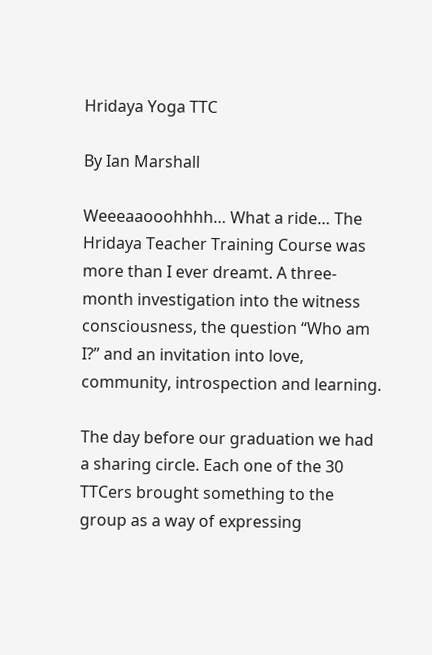Hridaya Yoga TTC

By Ian Marshall

Weeeaaooohhhh… What a ride… The Hridaya Teacher Training Course was more than I ever dreamt. A three-month investigation into the witness consciousness, the question “Who am I?” and an invitation into love, community, introspection and learning.

The day before our graduation we had a sharing circle. Each one of the 30 TTCers brought something to the group as a way of expressing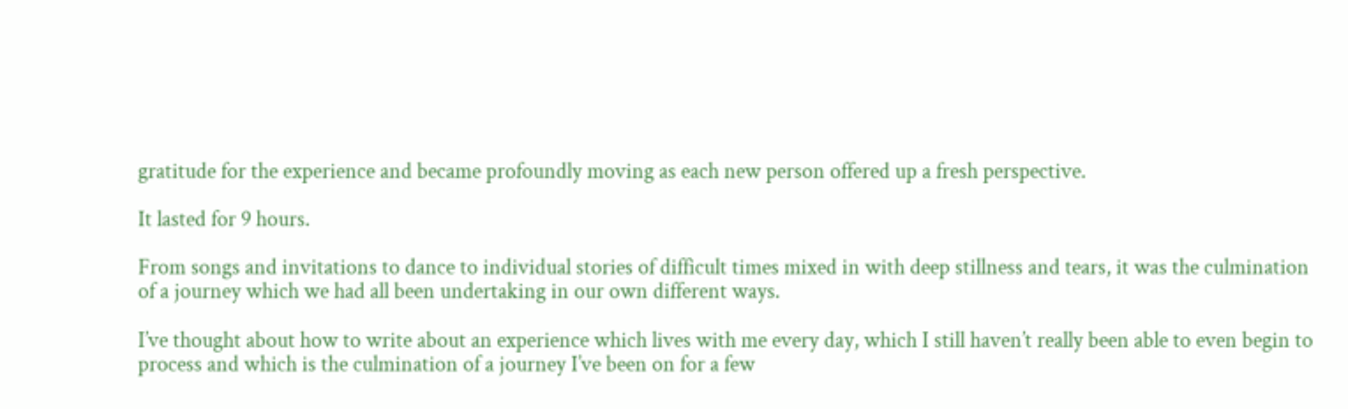gratitude for the experience and became profoundly moving as each new person offered up a fresh perspective.

It lasted for 9 hours.

From songs and invitations to dance to individual stories of difficult times mixed in with deep stillness and tears, it was the culmination of a journey which we had all been undertaking in our own different ways.

I’ve thought about how to write about an experience which lives with me every day, which I still haven’t really been able to even begin to process and which is the culmination of a journey I’ve been on for a few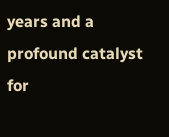years and a profound catalyst for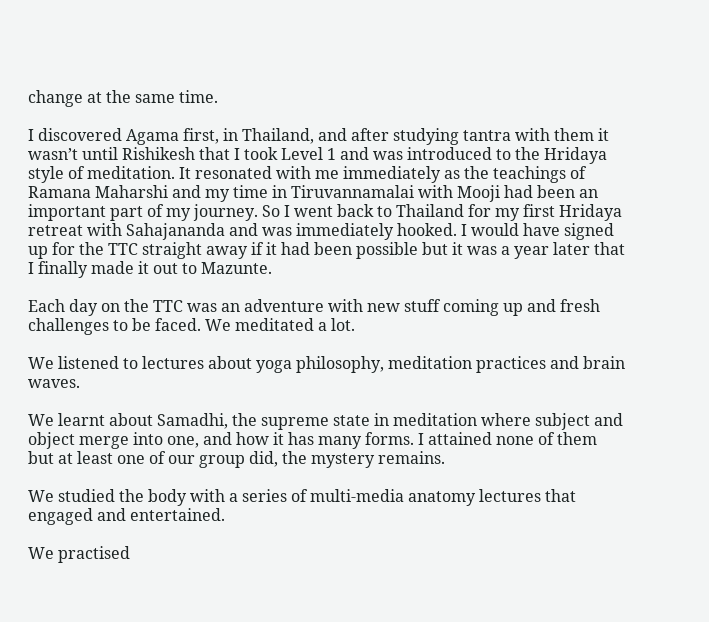change at the same time.

I discovered Agama first, in Thailand, and after studying tantra with them it wasn’t until Rishikesh that I took Level 1 and was introduced to the Hridaya style of meditation. It resonated with me immediately as the teachings of Ramana Maharshi and my time in Tiruvannamalai with Mooji had been an important part of my journey. So I went back to Thailand for my first Hridaya retreat with Sahajananda and was immediately hooked. I would have signed up for the TTC straight away if it had been possible but it was a year later that I finally made it out to Mazunte.

Each day on the TTC was an adventure with new stuff coming up and fresh challenges to be faced. We meditated a lot.

We listened to lectures about yoga philosophy, meditation practices and brain waves.

We learnt about Samadhi, the supreme state in meditation where subject and object merge into one, and how it has many forms. I attained none of them but at least one of our group did, the mystery remains.

We studied the body with a series of multi-media anatomy lectures that engaged and entertained.

We practised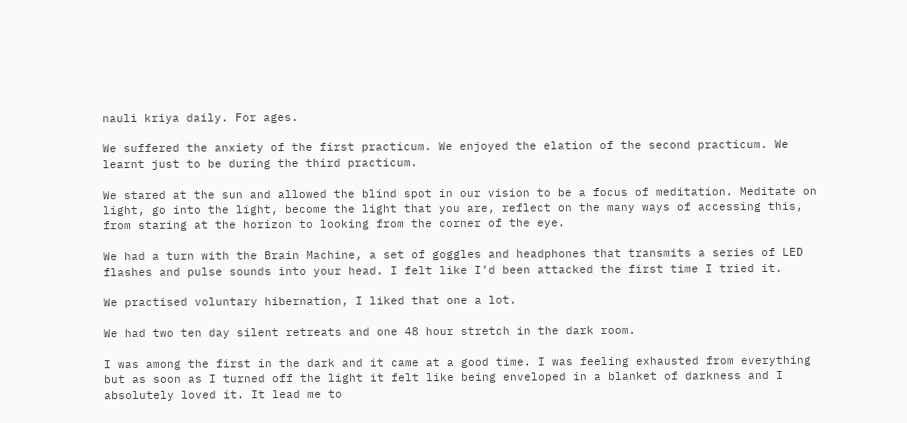nauli kriya daily. For ages.

We suffered the anxiety of the first practicum. We enjoyed the elation of the second practicum. We learnt just to be during the third practicum.

We stared at the sun and allowed the blind spot in our vision to be a focus of meditation. Meditate on light, go into the light, become the light that you are, reflect on the many ways of accessing this, from staring at the horizon to looking from the corner of the eye.

We had a turn with the Brain Machine, a set of goggles and headphones that transmits a series of LED flashes and pulse sounds into your head. I felt like I’d been attacked the first time I tried it.

We practised voluntary hibernation, I liked that one a lot.

We had two ten day silent retreats and one 48 hour stretch in the dark room.

I was among the first in the dark and it came at a good time. I was feeling exhausted from everything but as soon as I turned off the light it felt like being enveloped in a blanket of darkness and I absolutely loved it. It lead me to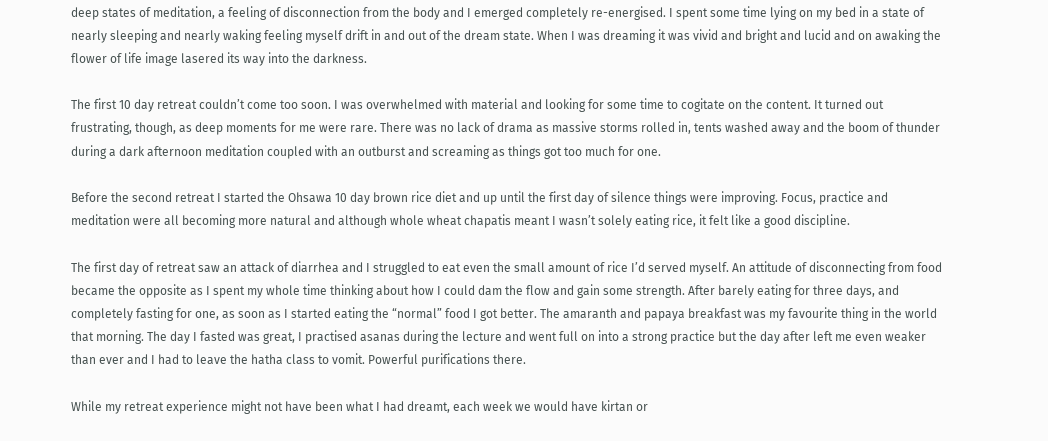deep states of meditation, a feeling of disconnection from the body and I emerged completely re-energised. I spent some time lying on my bed in a state of nearly sleeping and nearly waking feeling myself drift in and out of the dream state. When I was dreaming it was vivid and bright and lucid and on awaking the flower of life image lasered its way into the darkness.

The first 10 day retreat couldn’t come too soon. I was overwhelmed with material and looking for some time to cogitate on the content. It turned out frustrating, though, as deep moments for me were rare. There was no lack of drama as massive storms rolled in, tents washed away and the boom of thunder during a dark afternoon meditation coupled with an outburst and screaming as things got too much for one.

Before the second retreat I started the Ohsawa 10 day brown rice diet and up until the first day of silence things were improving. Focus, practice and meditation were all becoming more natural and although whole wheat chapatis meant I wasn’t solely eating rice, it felt like a good discipline.

The first day of retreat saw an attack of diarrhea and I struggled to eat even the small amount of rice I’d served myself. An attitude of disconnecting from food became the opposite as I spent my whole time thinking about how I could dam the flow and gain some strength. After barely eating for three days, and completely fasting for one, as soon as I started eating the “normal” food I got better. The amaranth and papaya breakfast was my favourite thing in the world that morning. The day I fasted was great, I practised asanas during the lecture and went full on into a strong practice but the day after left me even weaker than ever and I had to leave the hatha class to vomit. Powerful purifications there.

While my retreat experience might not have been what I had dreamt, each week we would have kirtan or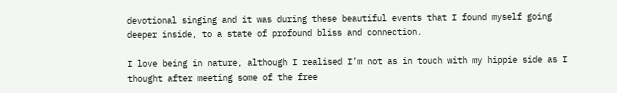devotional singing and it was during these beautiful events that I found myself going deeper inside, to a state of profound bliss and connection.

I love being in nature, although I realised I’m not as in touch with my hippie side as I thought after meeting some of the free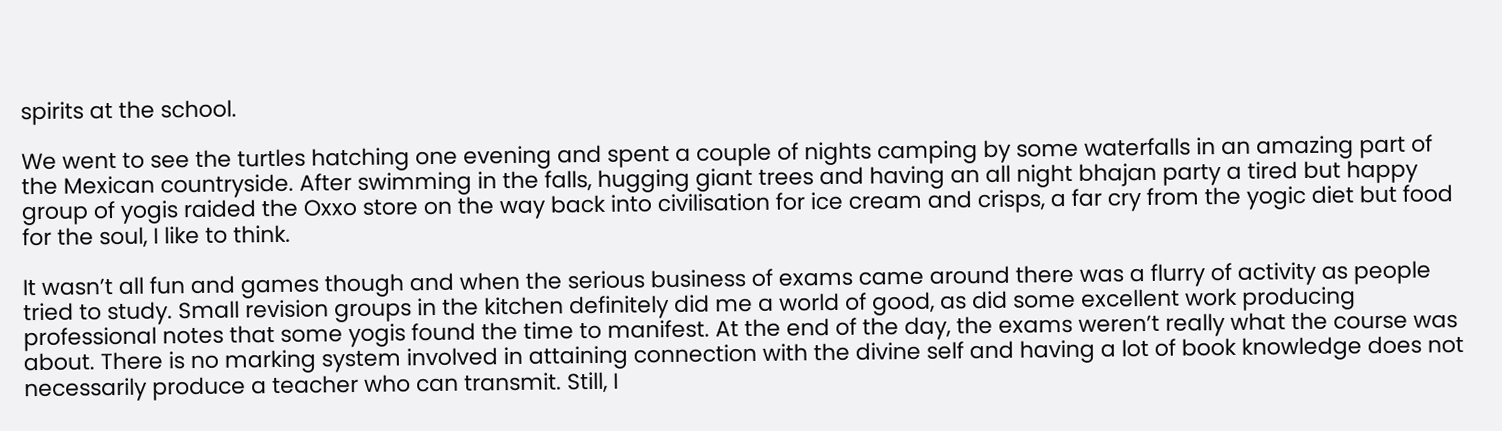spirits at the school.

We went to see the turtles hatching one evening and spent a couple of nights camping by some waterfalls in an amazing part of the Mexican countryside. After swimming in the falls, hugging giant trees and having an all night bhajan party a tired but happy group of yogis raided the Oxxo store on the way back into civilisation for ice cream and crisps, a far cry from the yogic diet but food for the soul, I like to think.

It wasn’t all fun and games though and when the serious business of exams came around there was a flurry of activity as people tried to study. Small revision groups in the kitchen definitely did me a world of good, as did some excellent work producing professional notes that some yogis found the time to manifest. At the end of the day, the exams weren’t really what the course was about. There is no marking system involved in attaining connection with the divine self and having a lot of book knowledge does not necessarily produce a teacher who can transmit. Still, I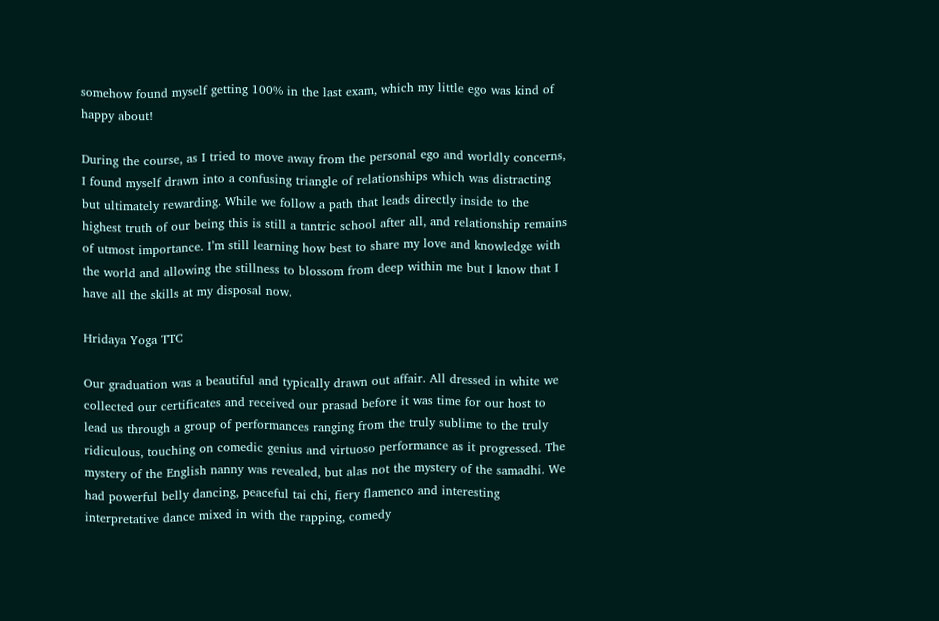somehow found myself getting 100% in the last exam, which my little ego was kind of happy about!

During the course, as I tried to move away from the personal ego and worldly concerns, I found myself drawn into a confusing triangle of relationships which was distracting but ultimately rewarding. While we follow a path that leads directly inside to the highest truth of our being this is still a tantric school after all, and relationship remains of utmost importance. I’m still learning how best to share my love and knowledge with the world and allowing the stillness to blossom from deep within me but I know that I have all the skills at my disposal now.

Hridaya Yoga TTC

Our graduation was a beautiful and typically drawn out affair. All dressed in white we collected our certificates and received our prasad before it was time for our host to lead us through a group of performances ranging from the truly sublime to the truly ridiculous, touching on comedic genius and virtuoso performance as it progressed. The mystery of the English nanny was revealed, but alas not the mystery of the samadhi. We had powerful belly dancing, peaceful tai chi, fiery flamenco and interesting interpretative dance mixed in with the rapping, comedy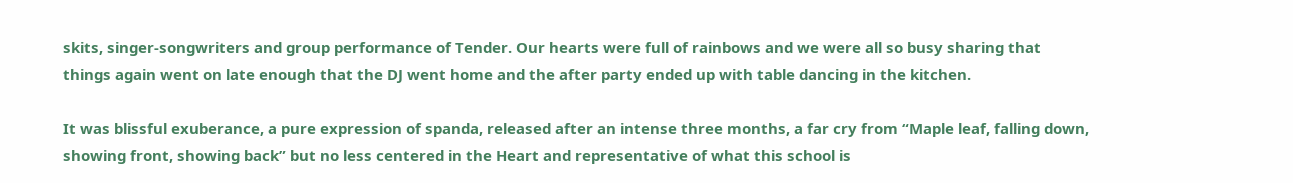skits, singer-songwriters and group performance of Tender. Our hearts were full of rainbows and we were all so busy sharing that things again went on late enough that the DJ went home and the after party ended up with table dancing in the kitchen.

It was blissful exuberance, a pure expression of spanda, released after an intense three months, a far cry from “Maple leaf, falling down, showing front, showing back” but no less centered in the Heart and representative of what this school is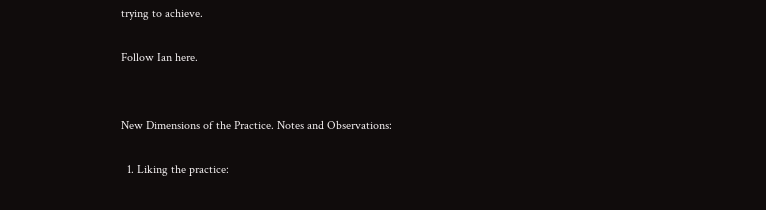trying to achieve.

Follow Ian here.


New Dimensions of the Practice. Notes and Observations:

  1. Liking the practice: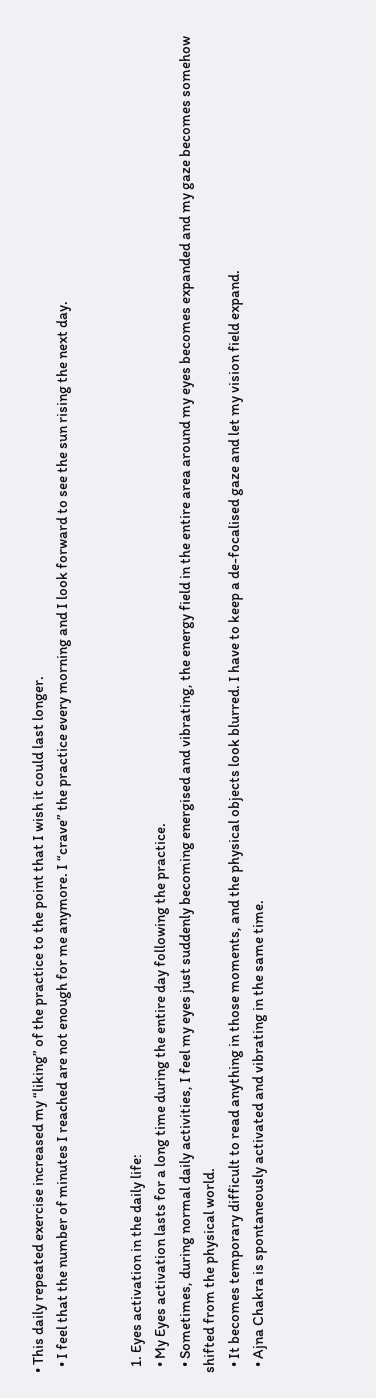• This daily repeated exercise increased my “liking” of the practice to the point that I wish it could last longer.
  • I feel that the number of minutes I reached are not enough for me anymore. I “crave” the practice every morning and I look forward to see the sun rising the next day.


  1. Eyes activation in the daily life:
  • My Eyes activation lasts for a long time during the entire day following the practice.
  • Sometimes, during normal daily activities, I feel my eyes just suddenly becoming energised and vibrating, the energy field in the entire area around my eyes becomes expanded and my gaze becomes somehow shifted from the physical world.
  • It becomes temporary difficult to read anything in those moments, and the physical objects look blurred. I have to keep a de-focalised gaze and let my vision field expand.
  • Ajna Chakra is spontaneously activated and vibrating in the same time.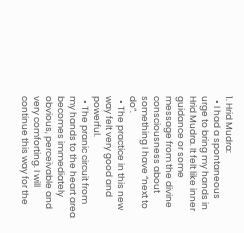1. Hrid Mudra:
  • I had a spontaneous urge to bring my hands in Hrid Mudra. It felt like inner guidance or some message from the divine consciousness about something I have “next to do”.
  • The practice in this new way felt very good and powerful.
  • The pranic circuit from my hands to the heart area becomes immediately obvious, perceivable and very comforting. I will continue this way for the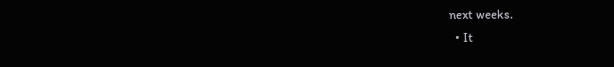next weeks.
  • It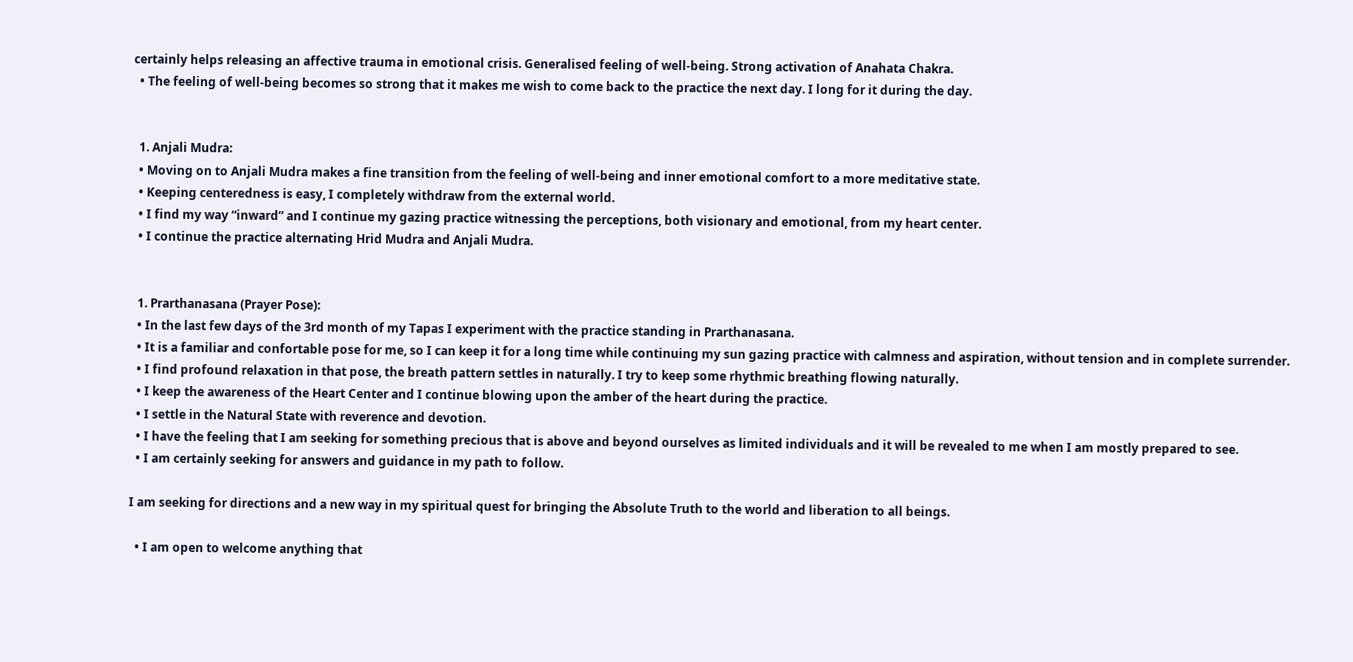certainly helps releasing an affective trauma in emotional crisis. Generalised feeling of well-being. Strong activation of Anahata Chakra.
  • The feeling of well-being becomes so strong that it makes me wish to come back to the practice the next day. I long for it during the day.


  1. Anjali Mudra:
  • Moving on to Anjali Mudra makes a fine transition from the feeling of well-being and inner emotional comfort to a more meditative state.
  • Keeping centeredness is easy, I completely withdraw from the external world.
  • I find my way “inward” and I continue my gazing practice witnessing the perceptions, both visionary and emotional, from my heart center.
  • I continue the practice alternating Hrid Mudra and Anjali Mudra.


  1. Prarthanasana (Prayer Pose):
  • In the last few days of the 3rd month of my Tapas I experiment with the practice standing in Prarthanasana.
  • It is a familiar and confortable pose for me, so I can keep it for a long time while continuing my sun gazing practice with calmness and aspiration, without tension and in complete surrender.
  • I find profound relaxation in that pose, the breath pattern settles in naturally. I try to keep some rhythmic breathing flowing naturally.
  • I keep the awareness of the Heart Center and I continue blowing upon the amber of the heart during the practice.
  • I settle in the Natural State with reverence and devotion.
  • I have the feeling that I am seeking for something precious that is above and beyond ourselves as limited individuals and it will be revealed to me when I am mostly prepared to see.
  • I am certainly seeking for answers and guidance in my path to follow.

I am seeking for directions and a new way in my spiritual quest for bringing the Absolute Truth to the world and liberation to all beings.

  • I am open to welcome anything that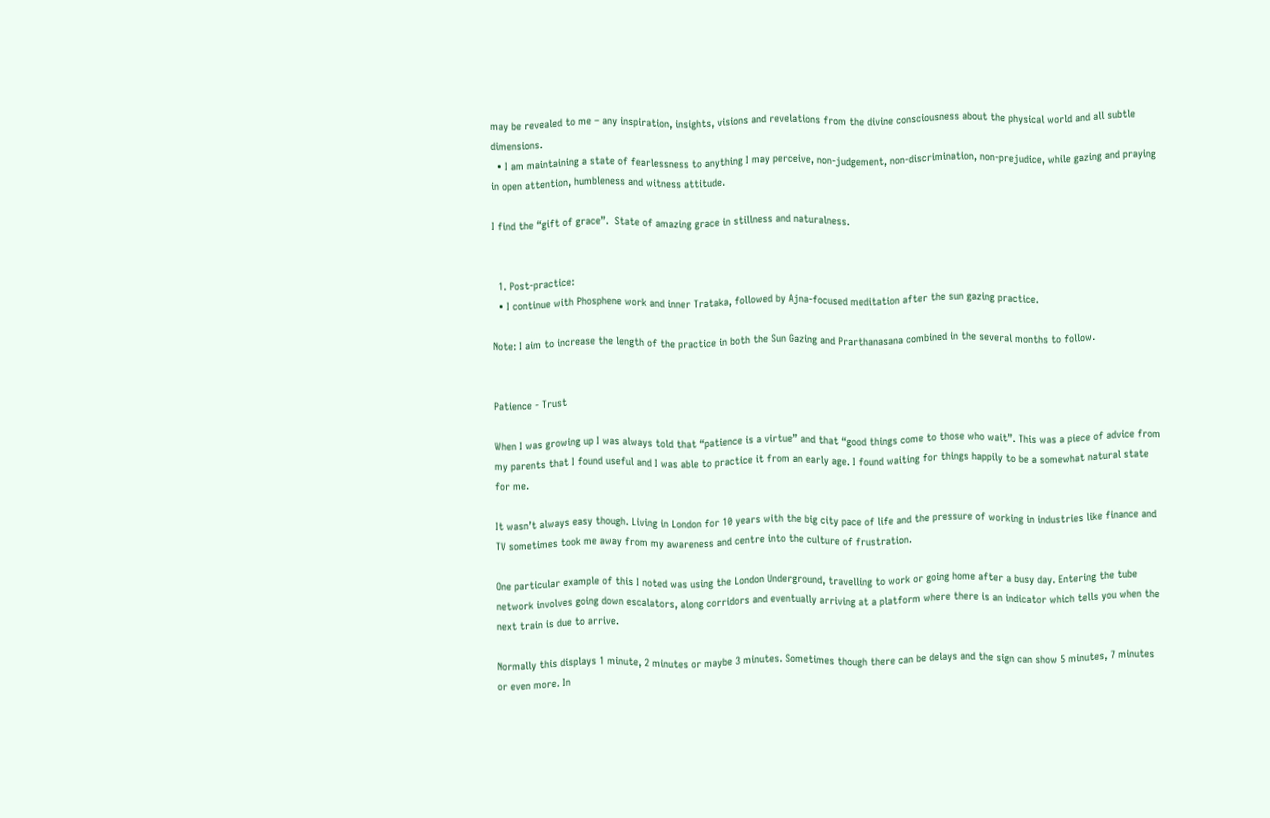may be revealed to me – any inspiration, insights, visions and revelations from the divine consciousness about the physical world and all subtle dimensions.
  • I am maintaining a state of fearlessness to anything I may perceive, non-judgement, non-discrimination, non-prejudice, while gazing and praying in open attention, humbleness and witness attitude.

I find the “gift of grace”.  State of amazing grace in stillness and naturalness.


  1. Post-practice:
  • I continue with Phosphene work and inner Trataka, followed by Ajna-focused meditation after the sun gazing practice.

Note: I aim to increase the length of the practice in both the Sun Gazing and Prarthanasana combined in the several months to follow.


Patience - Trust

When I was growing up I was always told that “patience is a virtue” and that “good things come to those who wait”. This was a piece of advice from my parents that I found useful and I was able to practice it from an early age. I found waiting for things happily to be a somewhat natural state for me.

It wasn’t always easy though. Living in London for 10 years with the big city pace of life and the pressure of working in industries like finance and TV sometimes took me away from my awareness and centre into the culture of frustration.

One particular example of this I noted was using the London Underground, travelling to work or going home after a busy day. Entering the tube network involves going down escalators, along corridors and eventually arriving at a platform where there is an indicator which tells you when the next train is due to arrive.

Normally this displays 1 minute, 2 minutes or maybe 3 minutes. Sometimes though there can be delays and the sign can show 5 minutes, 7 minutes or even more. In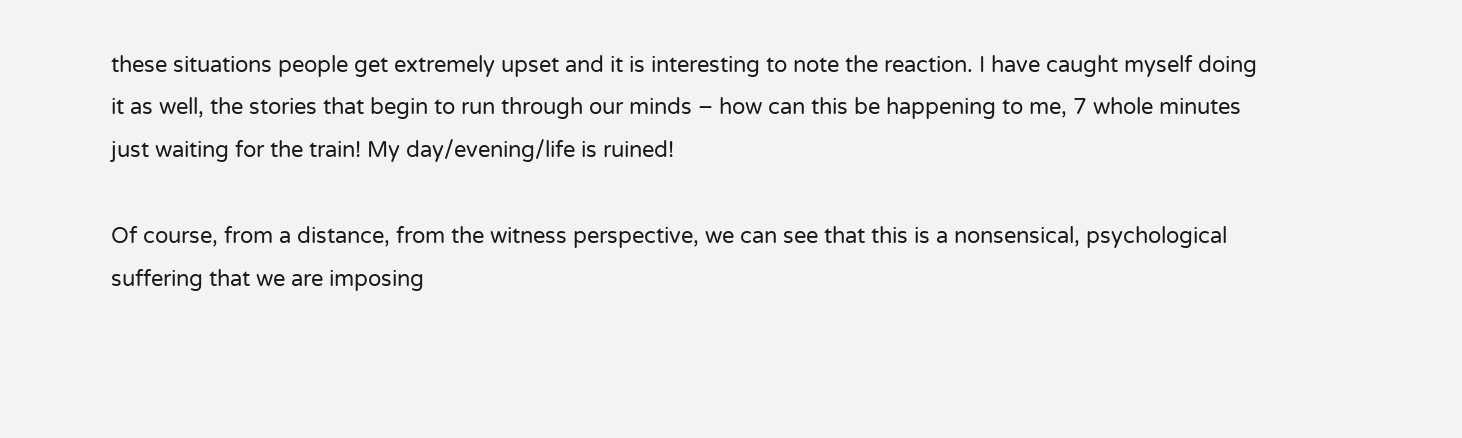these situations people get extremely upset and it is interesting to note the reaction. I have caught myself doing it as well, the stories that begin to run through our minds – how can this be happening to me, 7 whole minutes just waiting for the train! My day/evening/life is ruined!

Of course, from a distance, from the witness perspective, we can see that this is a nonsensical, psychological suffering that we are imposing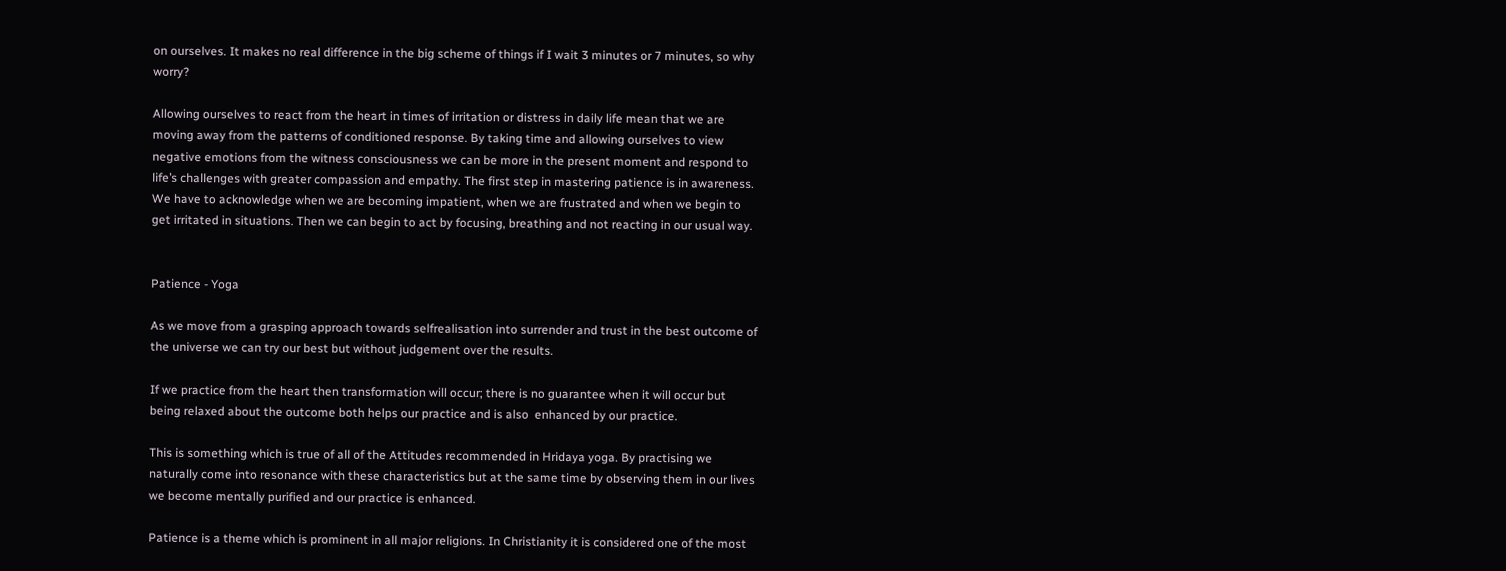on ourselves. It makes no real difference in the big scheme of things if I wait 3 minutes or 7 minutes, so why worry?

Allowing ourselves to react from the heart in times of irritation or distress in daily life mean that we are moving away from the patterns of conditioned response. By taking time and allowing ourselves to view negative emotions from the witness consciousness we can be more in the present moment and respond to life’s challenges with greater compassion and empathy. The first step in mastering patience is in awareness. We have to acknowledge when we are becoming impatient, when we are frustrated and when we begin to get irritated in situations. Then we can begin to act by focusing, breathing and not reacting in our usual way.


Patience - Yoga

As we move from a grasping approach towards selfrealisation into surrender and trust in the best outcome of the universe we can try our best but without judgement over the results.

If we practice from the heart then transformation will occur; there is no guarantee when it will occur but being relaxed about the outcome both helps our practice and is also  enhanced by our practice.

This is something which is true of all of the Attitudes recommended in Hridaya yoga. By practising we naturally come into resonance with these characteristics but at the same time by observing them in our lives we become mentally purified and our practice is enhanced.

Patience is a theme which is prominent in all major religions. In Christianity it is considered one of the most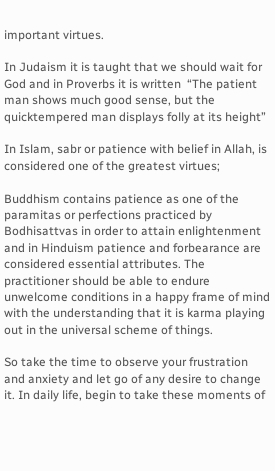important virtues.

In Judaism it is taught that we should wait for God and in Proverbs it is written  “The patient man shows much good sense, but the quicktempered man displays folly at its height”

In Islam, sabr or patience with belief in Allah, is considered one of the greatest virtues;

Buddhism contains patience as one of the paramitas or perfections practiced by Bodhisattvas in order to attain enlightenment and in Hinduism patience and forbearance are considered essential attributes. The practitioner should be able to endure unwelcome conditions in a happy frame of mind with the understanding that it is karma playing out in the universal scheme of things.

So take the time to observe your frustration and anxiety and let go of any desire to change it. In daily life, begin to take these moments of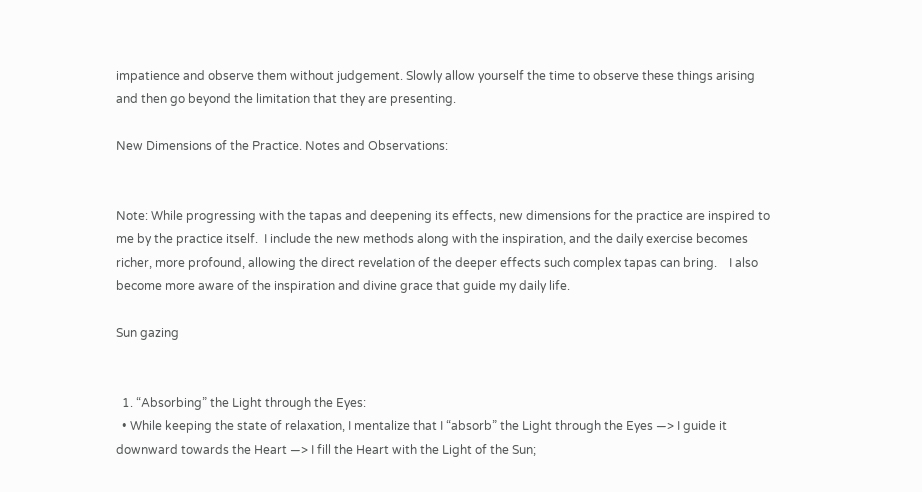impatience and observe them without judgement. Slowly allow yourself the time to observe these things arising and then go beyond the limitation that they are presenting.

New Dimensions of the Practice. Notes and Observations:


Note: While progressing with the tapas and deepening its effects, new dimensions for the practice are inspired to me by the practice itself.  I include the new methods along with the inspiration, and the daily exercise becomes richer, more profound, allowing the direct revelation of the deeper effects such complex tapas can bring.    I also become more aware of the inspiration and divine grace that guide my daily life.

Sun gazing


  1. “Absorbing” the Light through the Eyes:
  • While keeping the state of relaxation, I mentalize that I “absorb” the Light through the Eyes —> I guide it downward towards the Heart —> I fill the Heart with the Light of the Sun;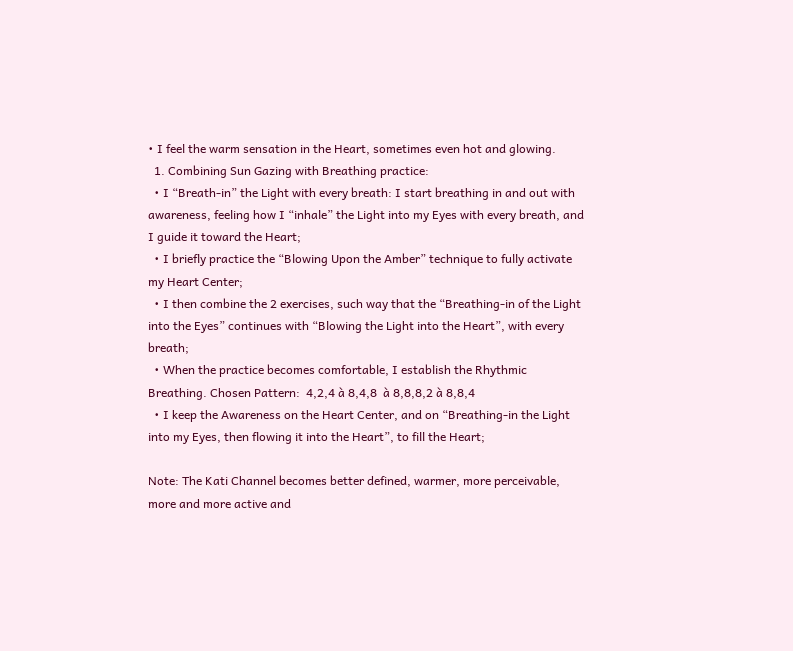• I feel the warm sensation in the Heart, sometimes even hot and glowing.
  1. Combining Sun Gazing with Breathing practice:
  • I “Breath-in” the Light with every breath: I start breathing in and out with awareness, feeling how I “inhale” the Light into my Eyes with every breath, and I guide it toward the Heart;
  • I briefly practice the “Blowing Upon the Amber” technique to fully activate my Heart Center;
  • I then combine the 2 exercises, such way that the “Breathing-in of the Light into the Eyes” continues with “Blowing the Light into the Heart”, with every breath;
  • When the practice becomes comfortable, I establish the Rhythmic Breathing. Chosen Pattern:  4,2,4 à 8,4,8  à 8,8,8,2 à 8,8,4
  • I keep the Awareness on the Heart Center, and on “Breathing-in the Light into my Eyes, then flowing it into the Heart”, to fill the Heart;

Note: The Kati Channel becomes better defined, warmer, more perceivable, more and more active and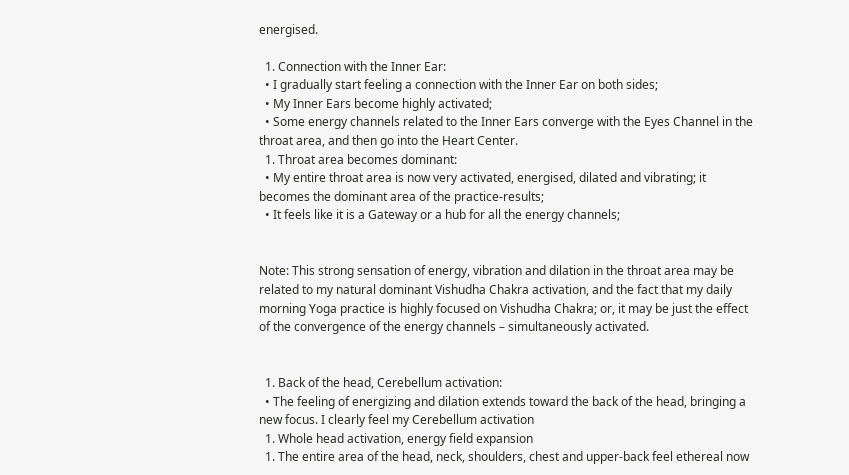energised.

  1. Connection with the Inner Ear:
  • I gradually start feeling a connection with the Inner Ear on both sides;
  • My Inner Ears become highly activated;
  • Some energy channels related to the Inner Ears converge with the Eyes Channel in the throat area, and then go into the Heart Center.
  1. Throat area becomes dominant:
  • My entire throat area is now very activated, energised, dilated and vibrating; it becomes the dominant area of the practice-results;
  • It feels like it is a Gateway or a hub for all the energy channels;


Note: This strong sensation of energy, vibration and dilation in the throat area may be related to my natural dominant Vishudha Chakra activation, and the fact that my daily morning Yoga practice is highly focused on Vishudha Chakra; or, it may be just the effect of the convergence of the energy channels – simultaneously activated.


  1. Back of the head, Cerebellum activation:
  • The feeling of energizing and dilation extends toward the back of the head, bringing a new focus. I clearly feel my Cerebellum activation
  1. Whole head activation, energy field expansion
  1. The entire area of the head, neck, shoulders, chest and upper-back feel ethereal now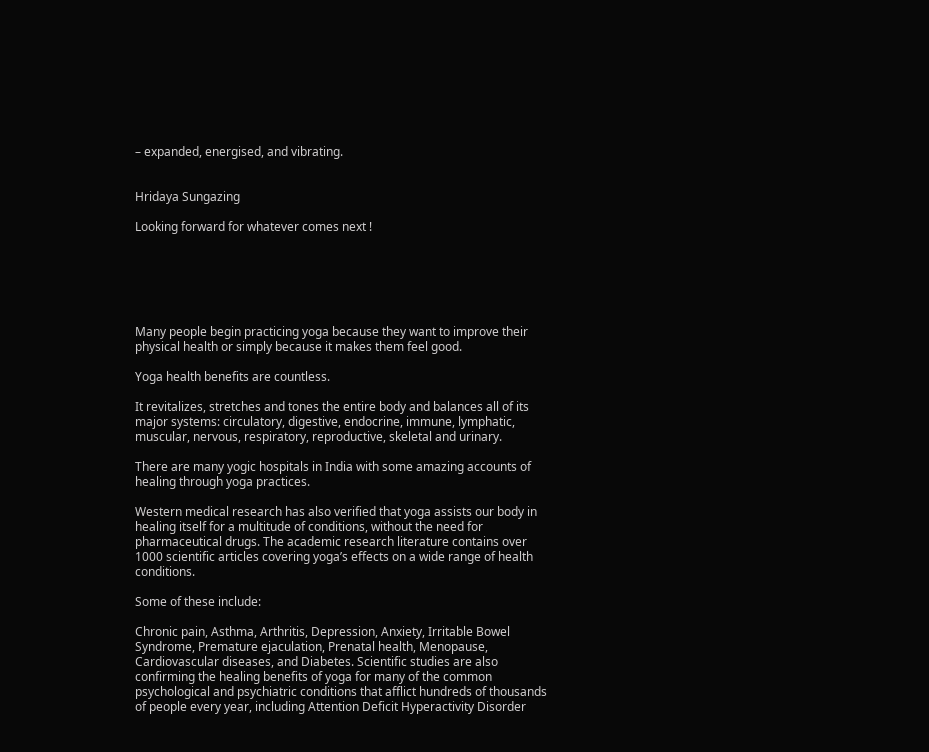– expanded, energised, and vibrating.


Hridaya Sungazing

Looking forward for whatever comes next !






Many people begin practicing yoga because they want to improve their physical health or simply because it makes them feel good.

Yoga health benefits are countless.

It revitalizes, stretches and tones the entire body and balances all of its major systems: circulatory, digestive, endocrine, immune, lymphatic, muscular, nervous, respiratory, reproductive, skeletal and urinary.

There are many yogic hospitals in India with some amazing accounts of healing through yoga practices.

Western medical research has also verified that yoga assists our body in healing itself for a multitude of conditions, without the need for pharmaceutical drugs. The academic research literature contains over 1000 scientific articles covering yoga’s effects on a wide range of health conditions.

Some of these include:

Chronic pain, Asthma, Arthritis, Depression, Anxiety, Irritable Bowel Syndrome, Premature ejaculation, Prenatal health, Menopause, Cardiovascular diseases, and Diabetes. Scientific studies are also confirming the healing benefits of yoga for many of the common psychological and psychiatric conditions that afflict hundreds of thousands of people every year, including Attention Deficit Hyperactivity Disorder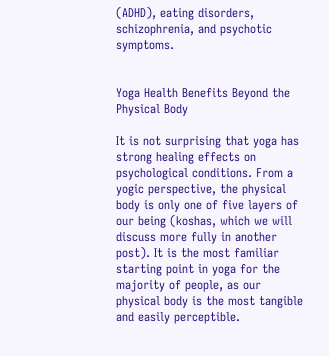(ADHD), eating disorders, schizophrenia, and psychotic symptoms.


Yoga Health Benefits Beyond the Physical Body

It is not surprising that yoga has strong healing effects on psychological conditions. From a yogic perspective, the physical body is only one of five layers of our being (koshas, which we will discuss more fully in another post). It is the most familiar starting point in yoga for the majority of people, as our physical body is the most tangible and easily perceptible.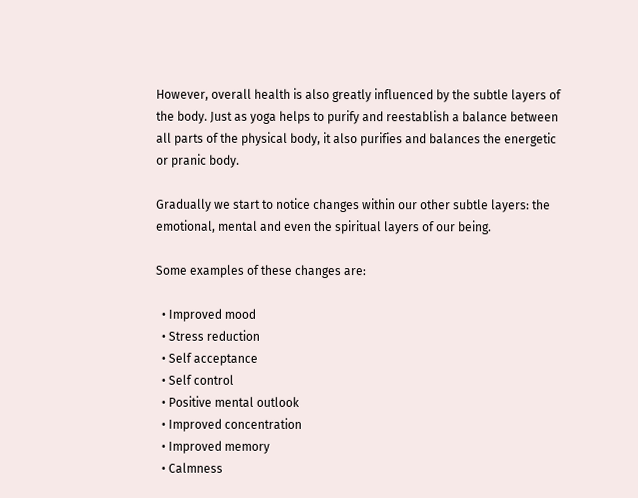However, overall health is also greatly influenced by the subtle layers of the body. Just as yoga helps to purify and reestablish a balance between all parts of the physical body, it also purifies and balances the energetic or pranic body.

Gradually we start to notice changes within our other subtle layers: the emotional, mental and even the spiritual layers of our being.

Some examples of these changes are:

  • Improved mood
  • Stress reduction
  • Self acceptance
  • Self control
  • Positive mental outlook
  • Improved concentration
  • Improved memory
  • Calmness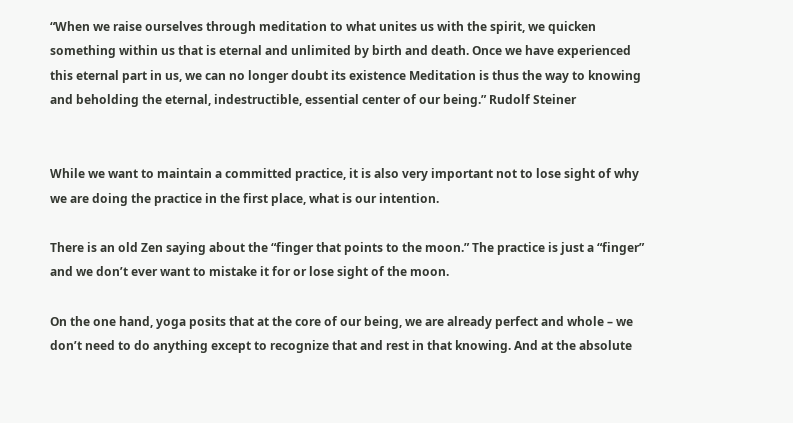“When we raise ourselves through meditation to what unites us with the spirit, we quicken something within us that is eternal and unlimited by birth and death. Once we have experienced this eternal part in us, we can no longer doubt its existence Meditation is thus the way to knowing and beholding the eternal, indestructible, essential center of our being.” Rudolf Steiner


While we want to maintain a committed practice, it is also very important not to lose sight of why we are doing the practice in the first place, what is our intention.

There is an old Zen saying about the “finger that points to the moon.” The practice is just a “finger” and we don’t ever want to mistake it for or lose sight of the moon.

On the one hand, yoga posits that at the core of our being, we are already perfect and whole – we don’t need to do anything except to recognize that and rest in that knowing. And at the absolute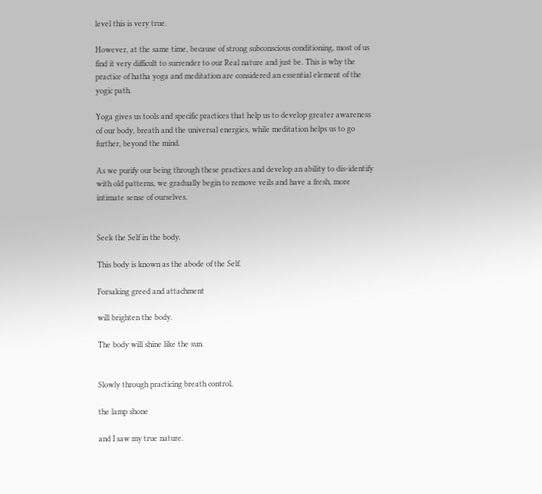level this is very true.

However, at the same time, because of strong subconscious conditioning, most of us find it very difficult to surrender to our Real nature and just be. This is why the practice of hatha yoga and meditation are considered an essential element of the yogic path.

Yoga gives us tools and specific practices that help us to develop greater awareness of our body, breath and the universal energies, while meditation helps us to go further, beyond the mind.

As we purify our being through these practices and develop an ability to dis-identify with old patterns, we gradually begin to remove veils and have a fresh, more intimate sense of ourselves.


Seek the Self in the body.

This body is known as the abode of the Self.

Forsaking greed and attachment

will brighten the body.

The body will shine like the sun.


Slowly through practicing breath control,

the lamp shone

and I saw my true nature.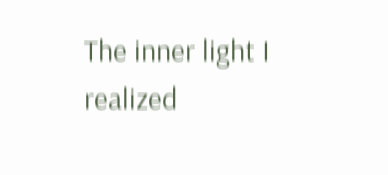The inner light I realized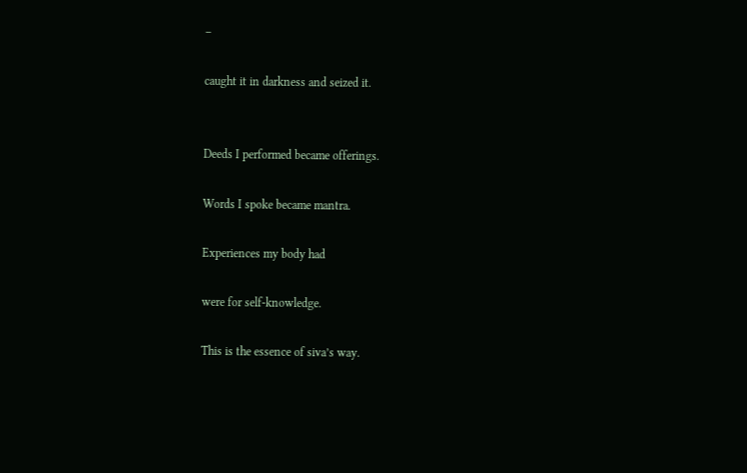–

caught it in darkness and seized it.


Deeds I performed became offerings.

Words I spoke became mantra.

Experiences my body had

were for self-knowledge.

This is the essence of siva’s way.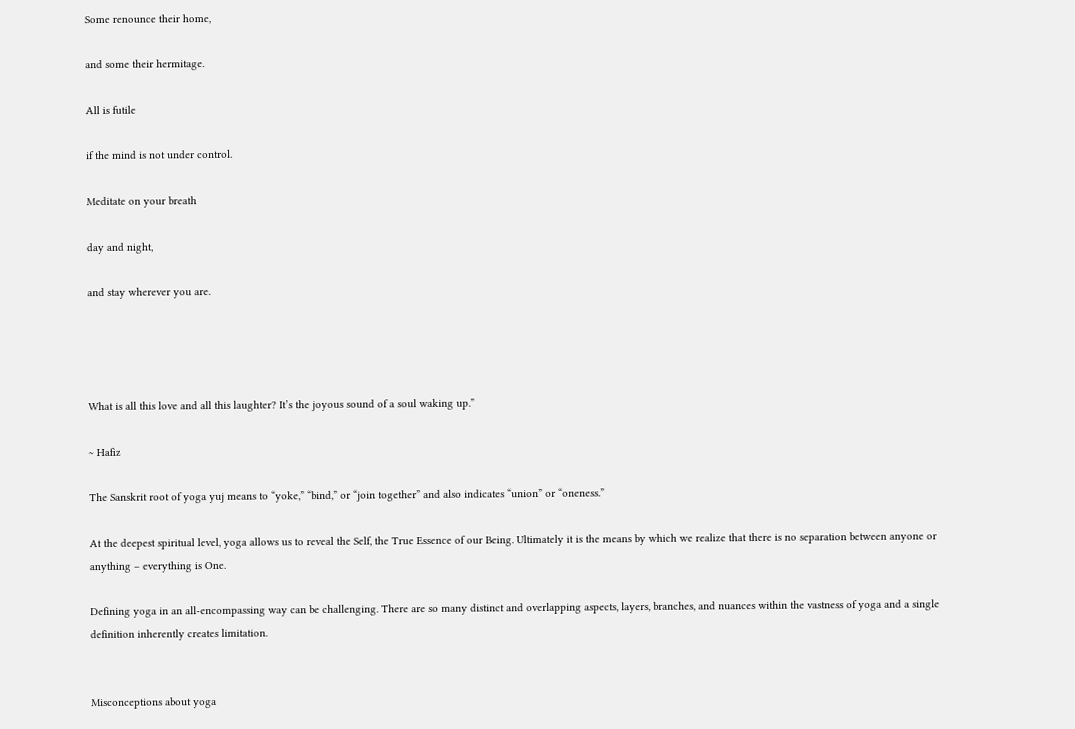Some renounce their home,

and some their hermitage.

All is futile

if the mind is not under control.

Meditate on your breath

day and night,

and stay wherever you are.




What is all this love and all this laughter? It’s the joyous sound of a soul waking up.”

~ Hafiz

The Sanskrit root of yoga yuj means to “yoke,” “bind,” or “join together” and also indicates “union” or “oneness.”

At the deepest spiritual level, yoga allows us to reveal the Self, the True Essence of our Being. Ultimately it is the means by which we realize that there is no separation between anyone or anything – everything is One.

Defining yoga in an all-encompassing way can be challenging. There are so many distinct and overlapping aspects, layers, branches, and nuances within the vastness of yoga and a single definition inherently creates limitation.


Misconceptions about yoga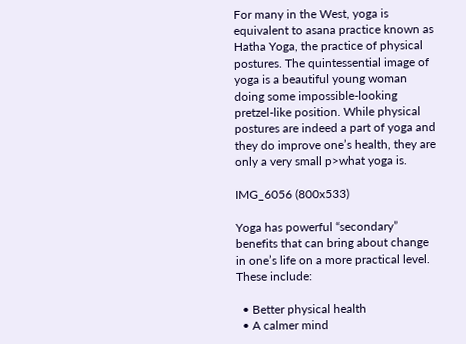For many in the West, yoga is equivalent to asana practice known as Hatha Yoga, the practice of physical postures. The quintessential image of yoga is a beautiful young woman doing some impossible-looking pretzel-like position. While physical postures are indeed a part of yoga and they do improve one’s health, they are only a very small p>what yoga is.

IMG_6056 (800x533)

Yoga has powerful “secondary” benefits that can bring about change in one’s life on a more practical level. These include:

  • Better physical health
  • A calmer mind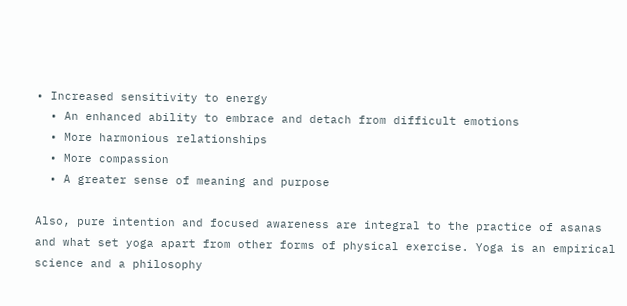• Increased sensitivity to energy
  • An enhanced ability to embrace and detach from difficult emotions
  • More harmonious relationships
  • More compassion
  • A greater sense of meaning and purpose

Also, pure intention and focused awareness are integral to the practice of asanas and what set yoga apart from other forms of physical exercise. Yoga is an empirical science and a philosophy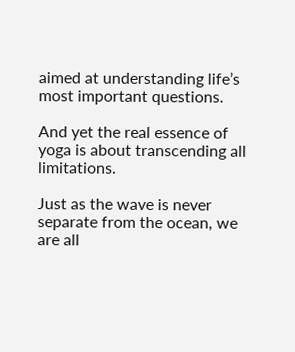aimed at understanding life’s most important questions.

And yet the real essence of yoga is about transcending all limitations.

Just as the wave is never separate from the ocean, we are all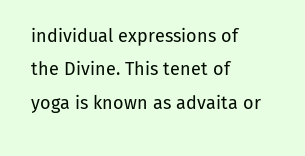individual expressions of the Divine. This tenet of yoga is known as advaita or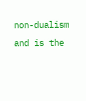non-dualism and is the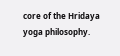core of the Hridaya yoga philosophy.